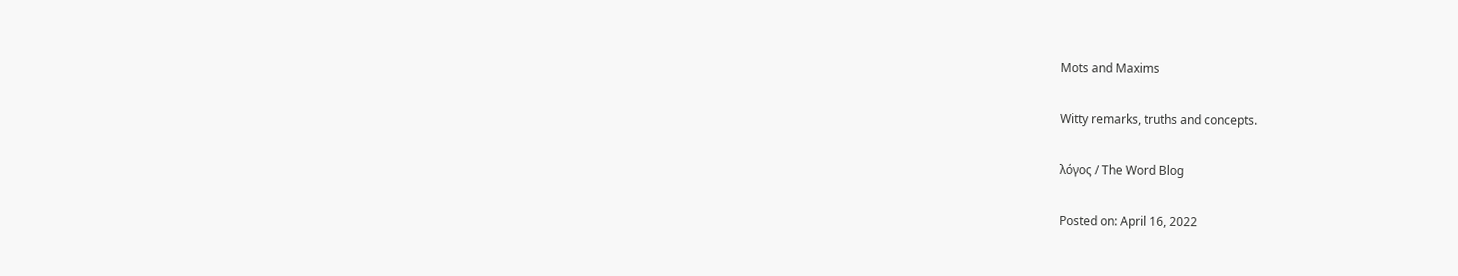Mots and Maxims

Witty remarks, truths and concepts.

λόγος / The Word Blog

Posted on: April 16, 2022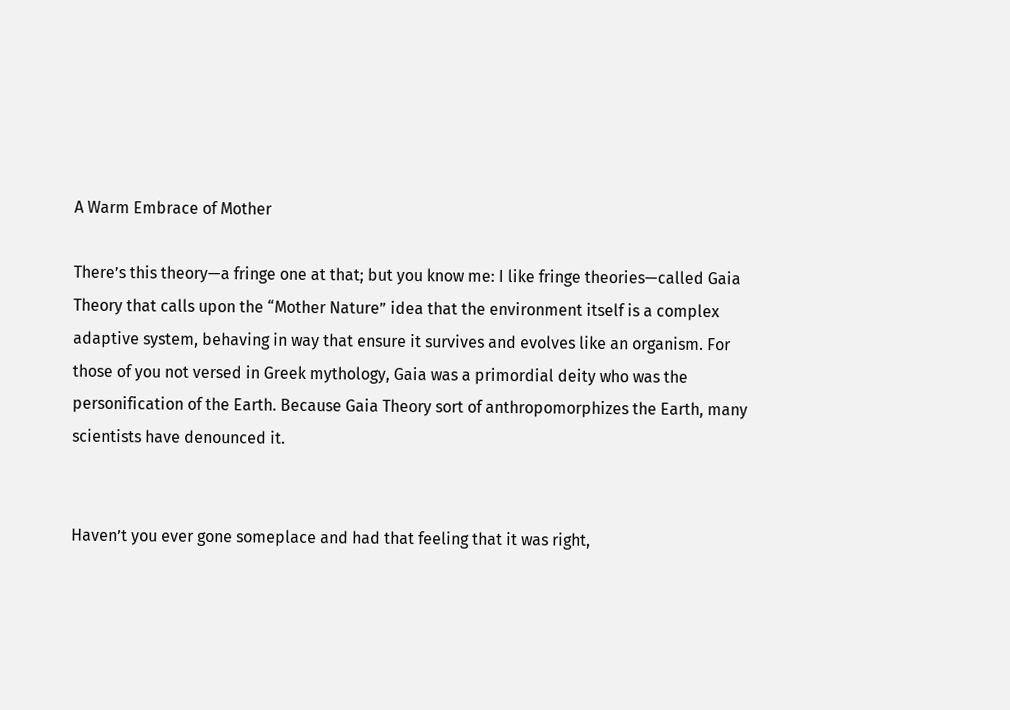A Warm Embrace of Mother

There’s this theory—a fringe one at that; but you know me: I like fringe theories—called Gaia Theory that calls upon the “Mother Nature” idea that the environment itself is a complex adaptive system, behaving in way that ensure it survives and evolves like an organism. For those of you not versed in Greek mythology, Gaia was a primordial deity who was the personification of the Earth. Because Gaia Theory sort of anthropomorphizes the Earth, many scientists have denounced it.


Haven’t you ever gone someplace and had that feeling that it was right,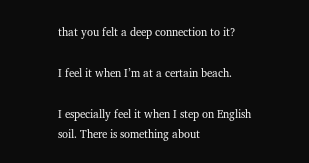that you felt a deep connection to it?

I feel it when I’m at a certain beach.

I especially feel it when I step on English soil. There is something about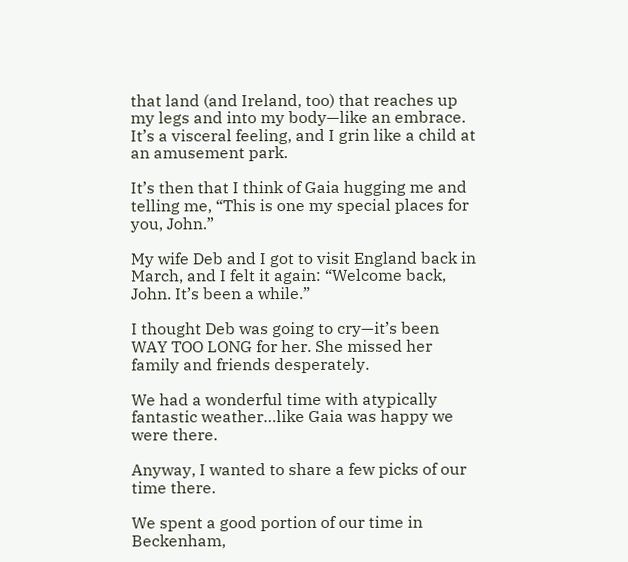that land (and Ireland, too) that reaches up my legs and into my body—like an embrace. It’s a visceral feeling, and I grin like a child at an amusement park.

It’s then that I think of Gaia hugging me and telling me, “This is one my special places for you, John.”

My wife Deb and I got to visit England back in March, and I felt it again: “Welcome back, John. It’s been a while.”

I thought Deb was going to cry—it’s been WAY TOO LONG for her. She missed her family and friends desperately.

We had a wonderful time with atypically fantastic weather…like Gaia was happy we were there.

Anyway, I wanted to share a few picks of our time there.

We spent a good portion of our time in Beckenham,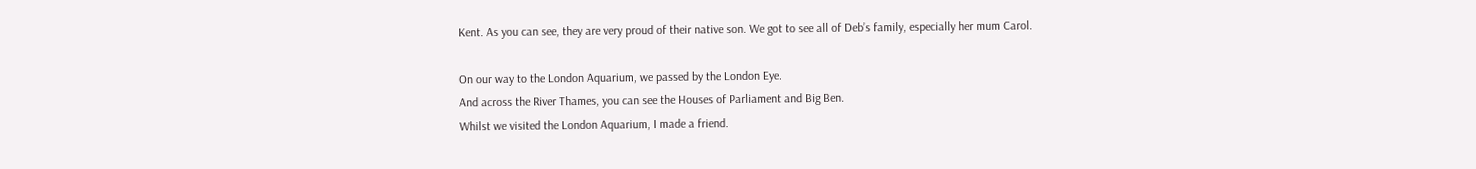Kent. As you can see, they are very proud of their native son. We got to see all of Deb’s family, especially her mum Carol.

On our way to the London Aquarium, we passed by the London Eye.
And across the River Thames, you can see the Houses of Parliament and Big Ben.
Whilst we visited the London Aquarium, I made a friend.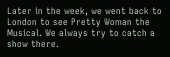Later in the week, we went back to London to see Pretty Woman the Musical. We always try to catch a show there.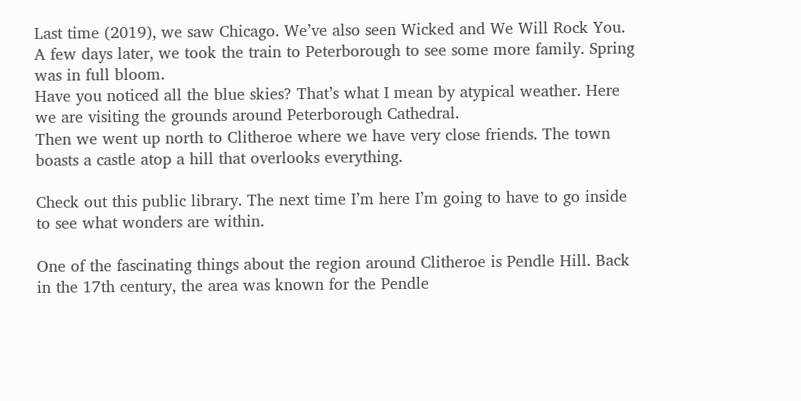Last time (2019), we saw Chicago. We’ve also seen Wicked and We Will Rock You.
A few days later, we took the train to Peterborough to see some more family. Spring was in full bloom.
Have you noticed all the blue skies? That’s what I mean by atypical weather. Here we are visiting the grounds around Peterborough Cathedral.
Then we went up north to Clitheroe where we have very close friends. The town boasts a castle atop a hill that overlooks everything.

Check out this public library. The next time I’m here I’m going to have to go inside to see what wonders are within.

One of the fascinating things about the region around Clitheroe is Pendle Hill. Back in the 17th century, the area was known for the Pendle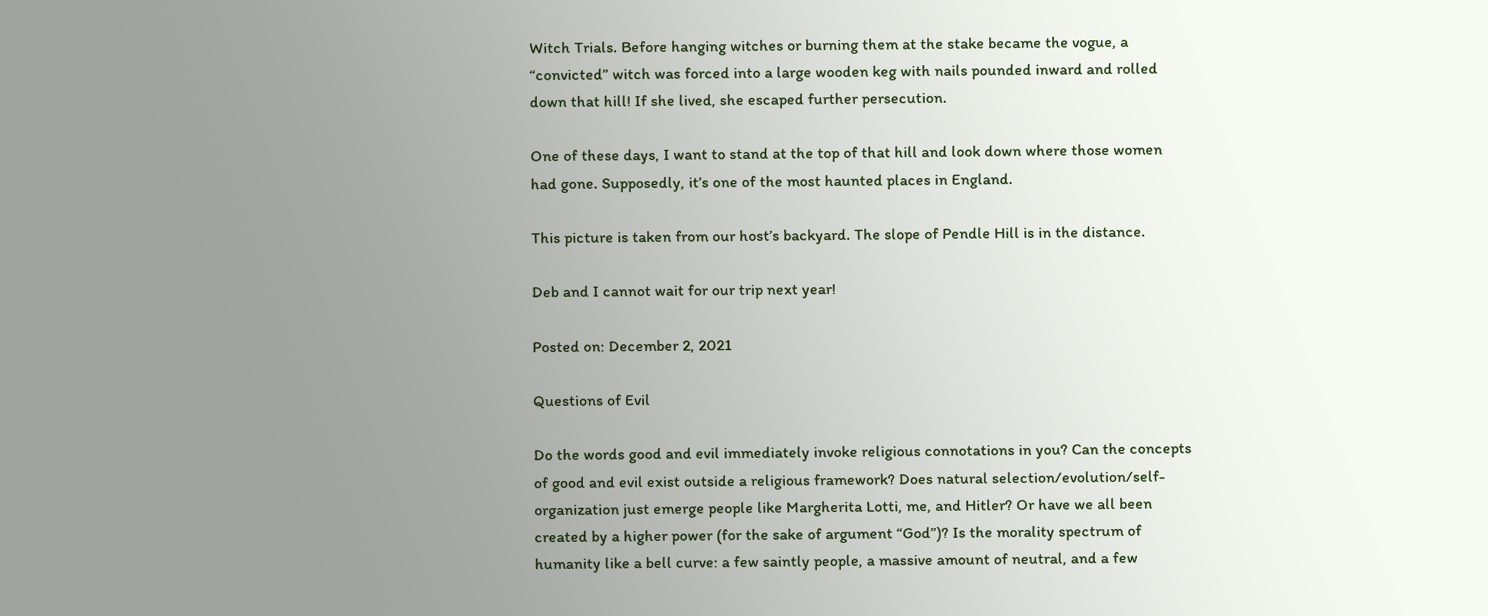Witch Trials. Before hanging witches or burning them at the stake became the vogue, a “convicted” witch was forced into a large wooden keg with nails pounded inward and rolled down that hill! If she lived, she escaped further persecution.

One of these days, I want to stand at the top of that hill and look down where those women had gone. Supposedly, it’s one of the most haunted places in England.

This picture is taken from our host’s backyard. The slope of Pendle Hill is in the distance.

Deb and I cannot wait for our trip next year!

Posted on: December 2, 2021

Questions of Evil

Do the words good and evil immediately invoke religious connotations in you? Can the concepts of good and evil exist outside a religious framework? Does natural selection/evolution/self-organization just emerge people like Margherita Lotti, me, and Hitler? Or have we all been created by a higher power (for the sake of argument “God”)? Is the morality spectrum of humanity like a bell curve: a few saintly people, a massive amount of neutral, and a few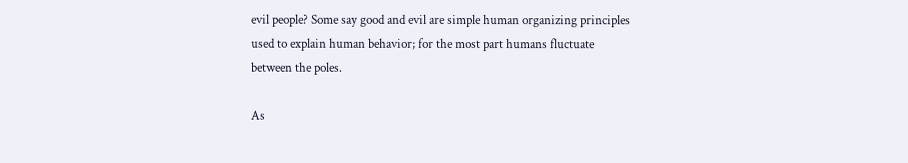evil people? Some say good and evil are simple human organizing principles used to explain human behavior; for the most part humans fluctuate between the poles.

As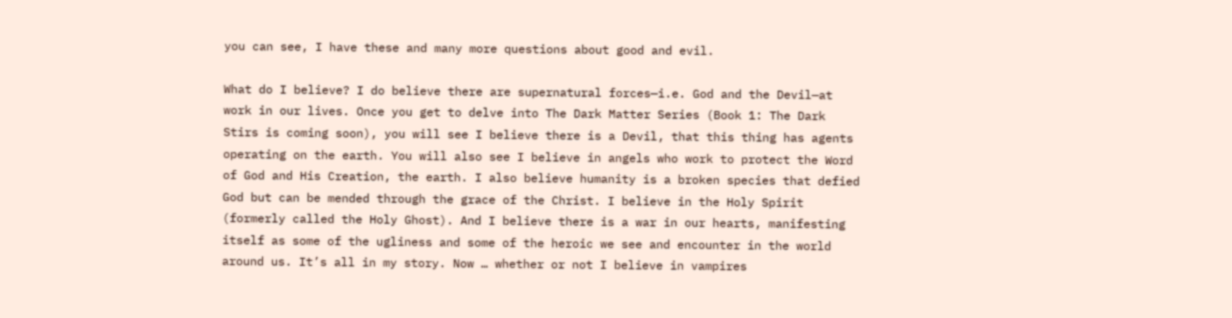you can see, I have these and many more questions about good and evil.

What do I believe? I do believe there are supernatural forces—i.e. God and the Devil—at work in our lives. Once you get to delve into The Dark Matter Series (Book 1: The Dark Stirs is coming soon), you will see I believe there is a Devil, that this thing has agents operating on the earth. You will also see I believe in angels who work to protect the Word of God and His Creation, the earth. I also believe humanity is a broken species that defied God but can be mended through the grace of the Christ. I believe in the Holy Spirit (formerly called the Holy Ghost). And I believe there is a war in our hearts, manifesting itself as some of the ugliness and some of the heroic we see and encounter in the world around us. It’s all in my story. Now … whether or not I believe in vampires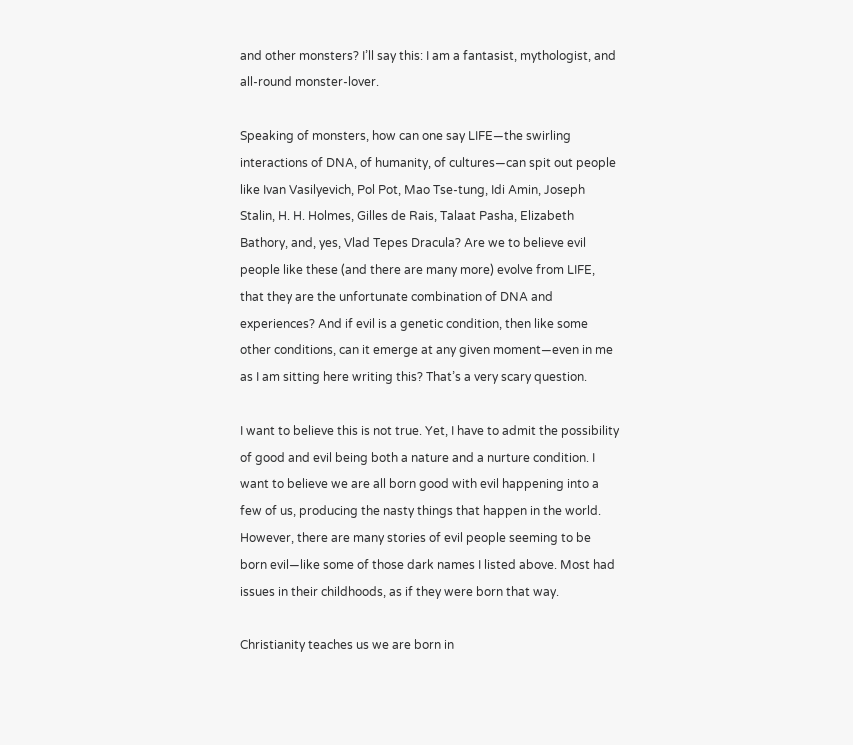and other monsters? I’ll say this: I am a fantasist, mythologist, and all-round monster-lover.

Speaking of monsters, how can one say LIFE—the swirling interactions of DNA, of humanity, of cultures—can spit out people like Ivan Vasilyevich, Pol Pot, Mao Tse-tung, Idi Amin, Joseph Stalin, H. H. Holmes, Gilles de Rais, Talaat Pasha, Elizabeth Bathory, and, yes, Vlad Tepes Dracula? Are we to believe evil people like these (and there are many more) evolve from LIFE, that they are the unfortunate combination of DNA and experiences? And if evil is a genetic condition, then like some other conditions, can it emerge at any given moment—even in me as I am sitting here writing this? That’s a very scary question.

I want to believe this is not true. Yet, I have to admit the possibility of good and evil being both a nature and a nurture condition. I want to believe we are all born good with evil happening into a few of us, producing the nasty things that happen in the world. However, there are many stories of evil people seeming to be born evil—like some of those dark names I listed above. Most had issues in their childhoods, as if they were born that way.

Christianity teaches us we are born in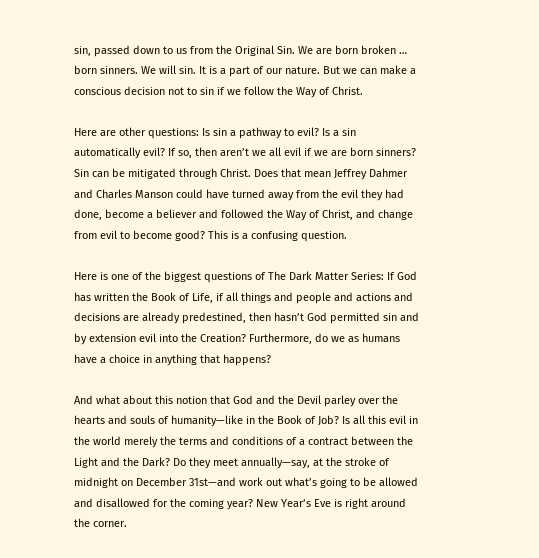sin, passed down to us from the Original Sin. We are born broken … born sinners. We will sin. It is a part of our nature. But we can make a conscious decision not to sin if we follow the Way of Christ.

Here are other questions: Is sin a pathway to evil? Is a sin automatically evil? If so, then aren’t we all evil if we are born sinners? Sin can be mitigated through Christ. Does that mean Jeffrey Dahmer and Charles Manson could have turned away from the evil they had done, become a believer and followed the Way of Christ, and change from evil to become good? This is a confusing question.

Here is one of the biggest questions of The Dark Matter Series: If God has written the Book of Life, if all things and people and actions and decisions are already predestined, then hasn’t God permitted sin and by extension evil into the Creation? Furthermore, do we as humans have a choice in anything that happens?

And what about this notion that God and the Devil parley over the hearts and souls of humanity—like in the Book of Job? Is all this evil in the world merely the terms and conditions of a contract between the Light and the Dark? Do they meet annually—say, at the stroke of midnight on December 31st—and work out what’s going to be allowed and disallowed for the coming year? New Year’s Eve is right around the corner.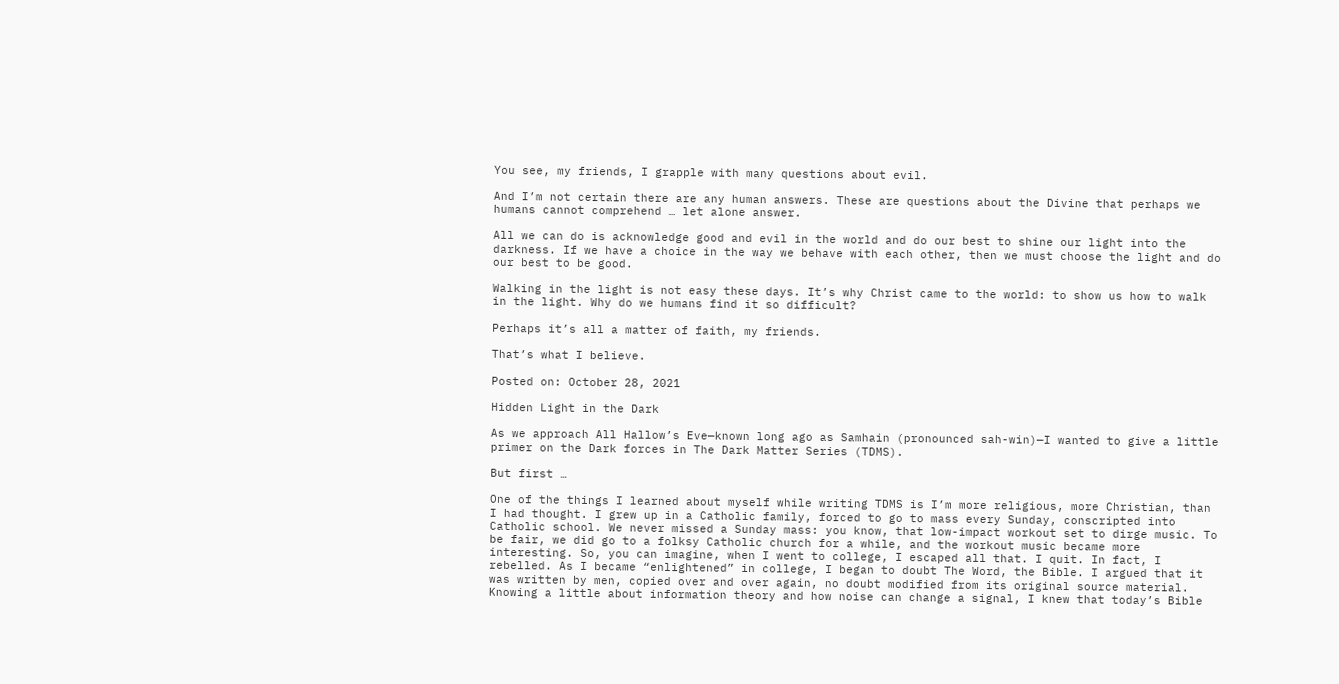You see, my friends, I grapple with many questions about evil.

And I’m not certain there are any human answers. These are questions about the Divine that perhaps we humans cannot comprehend … let alone answer.

All we can do is acknowledge good and evil in the world and do our best to shine our light into the darkness. If we have a choice in the way we behave with each other, then we must choose the light and do our best to be good.

Walking in the light is not easy these days. It’s why Christ came to the world: to show us how to walk in the light. Why do we humans find it so difficult?

Perhaps it’s all a matter of faith, my friends.

That’s what I believe.

Posted on: October 28, 2021

Hidden Light in the Dark

As we approach All Hallow’s Eve—known long ago as Samhain (pronounced sah-win)—I wanted to give a little primer on the Dark forces in The Dark Matter Series (TDMS).

But first …

One of the things I learned about myself while writing TDMS is I’m more religious, more Christian, than I had thought. I grew up in a Catholic family, forced to go to mass every Sunday, conscripted into Catholic school. We never missed a Sunday mass: you know, that low-impact workout set to dirge music. To be fair, we did go to a folksy Catholic church for a while, and the workout music became more interesting. So, you can imagine, when I went to college, I escaped all that. I quit. In fact, I rebelled. As I became “enlightened” in college, I began to doubt The Word, the Bible. I argued that it was written by men, copied over and over again, no doubt modified from its original source material. Knowing a little about information theory and how noise can change a signal, I knew that today’s Bible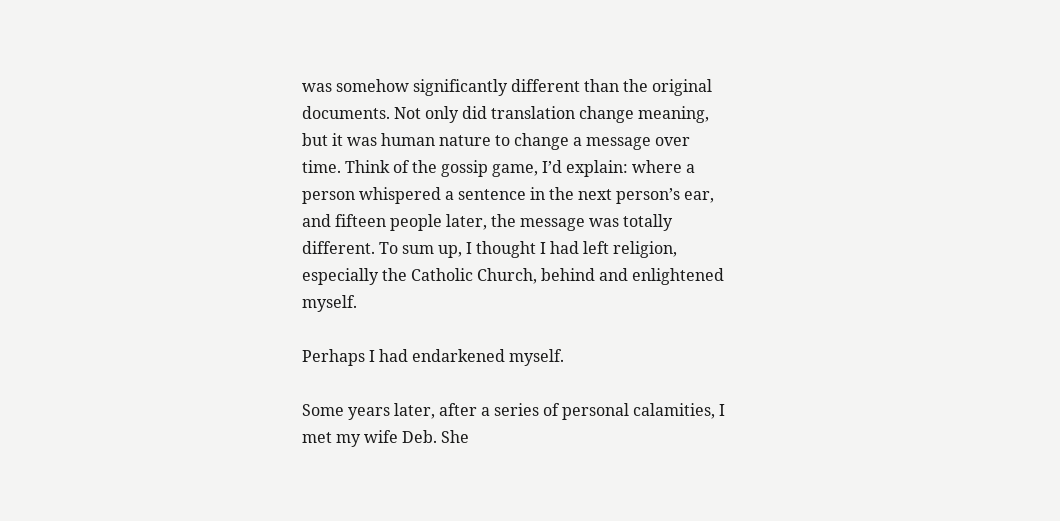was somehow significantly different than the original documents. Not only did translation change meaning, but it was human nature to change a message over time. Think of the gossip game, I’d explain: where a person whispered a sentence in the next person’s ear, and fifteen people later, the message was totally different. To sum up, I thought I had left religion, especially the Catholic Church, behind and enlightened myself.

Perhaps I had endarkened myself.

Some years later, after a series of personal calamities, I met my wife Deb. She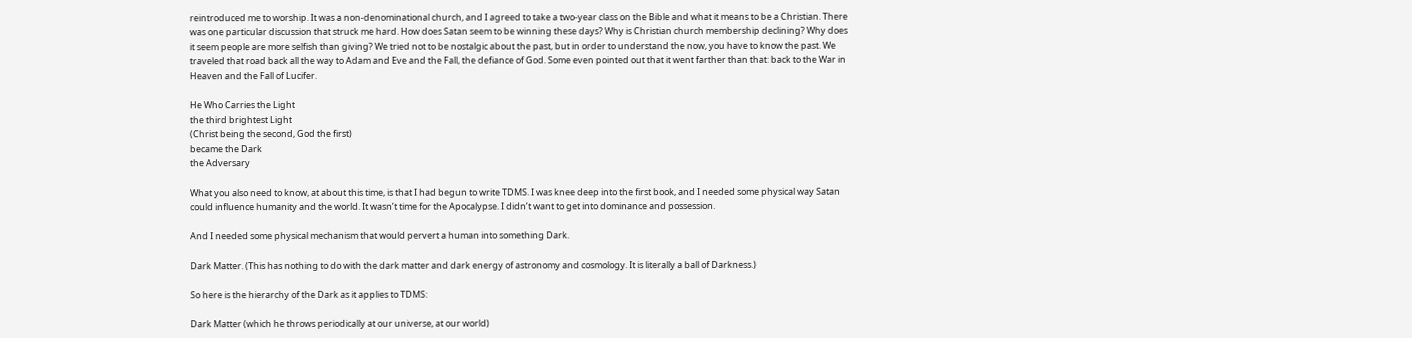reintroduced me to worship. It was a non-denominational church, and I agreed to take a two-year class on the Bible and what it means to be a Christian. There was one particular discussion that struck me hard. How does Satan seem to be winning these days? Why is Christian church membership declining? Why does it seem people are more selfish than giving? We tried not to be nostalgic about the past, but in order to understand the now, you have to know the past. We traveled that road back all the way to Adam and Eve and the Fall, the defiance of God. Some even pointed out that it went farther than that: back to the War in Heaven and the Fall of Lucifer.

He Who Carries the Light
the third brightest Light
(Christ being the second, God the first)
became the Dark
the Adversary

What you also need to know, at about this time, is that I had begun to write TDMS. I was knee deep into the first book, and I needed some physical way Satan could influence humanity and the world. It wasn’t time for the Apocalypse. I didn’t want to get into dominance and possession.

And I needed some physical mechanism that would pervert a human into something Dark.

Dark Matter. (This has nothing to do with the dark matter and dark energy of astronomy and cosmology. It is literally a ball of Darkness.)

So here is the hierarchy of the Dark as it applies to TDMS:

Dark Matter (which he throws periodically at our universe, at our world)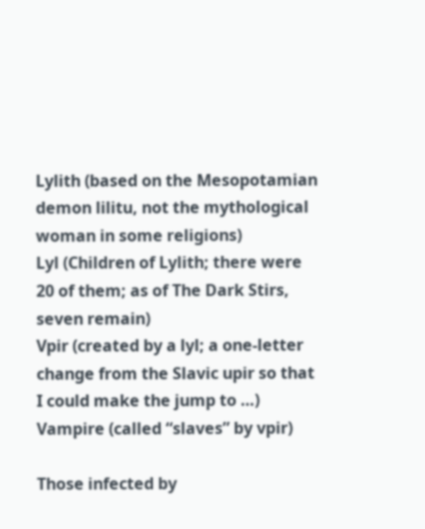Lylith (based on the Mesopotamian demon lilitu, not the mythological woman in some religions)
Lyl (Children of Lylith; there were 20 of them; as of The Dark Stirs, seven remain)
Vpir (created by a lyl; a one-letter change from the Slavic upir so that I could make the jump to …)
Vampire (called “slaves” by vpir)

Those infected by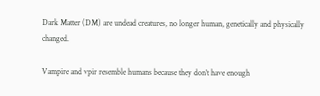Dark Matter (DM) are undead creatures, no longer human, genetically and physically changed.

Vampire and vpir resemble humans because they don’t have enough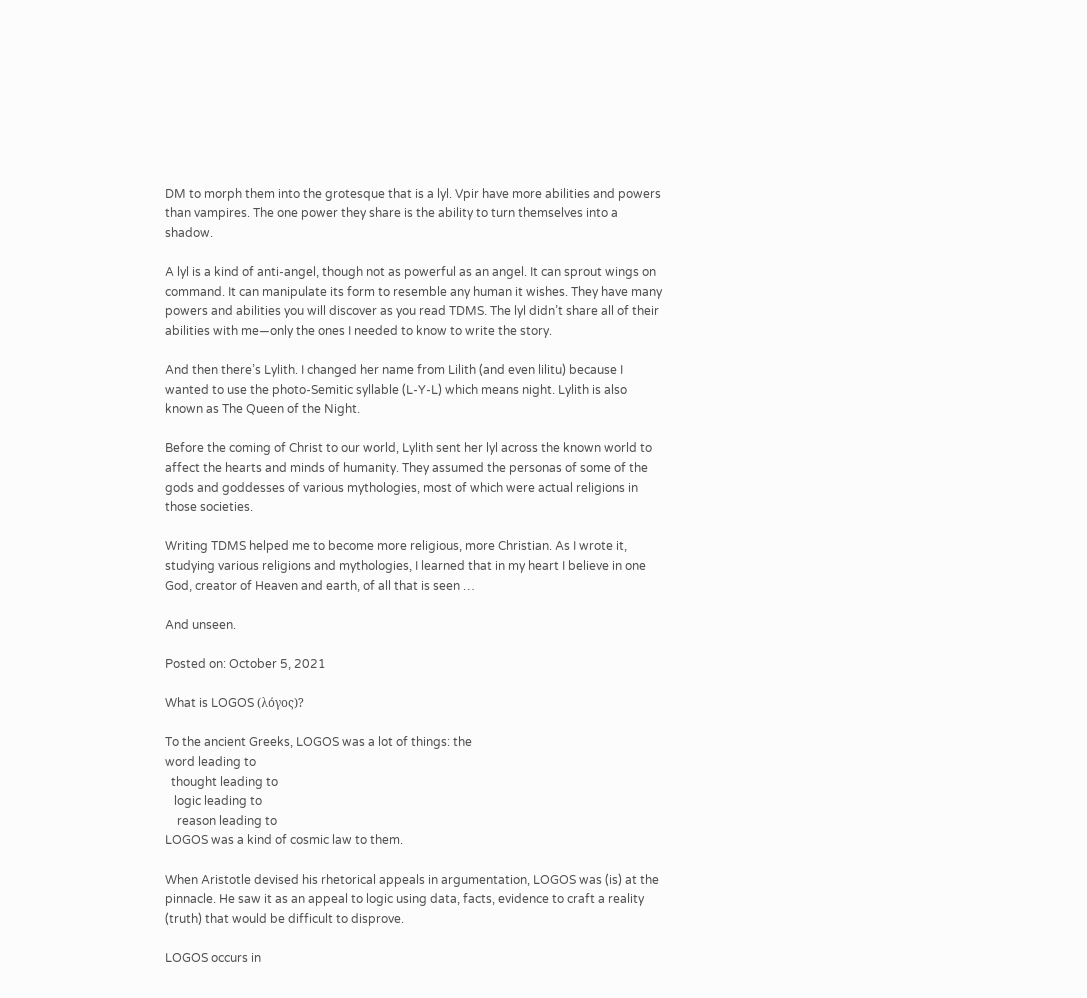DM to morph them into the grotesque that is a lyl. Vpir have more abilities and powers than vampires. The one power they share is the ability to turn themselves into a shadow.

A lyl is a kind of anti-angel, though not as powerful as an angel. It can sprout wings on command. It can manipulate its form to resemble any human it wishes. They have many powers and abilities you will discover as you read TDMS. The lyl didn’t share all of their abilities with me—only the ones I needed to know to write the story.

And then there’s Lylith. I changed her name from Lilith (and even lilitu) because I wanted to use the photo-Semitic syllable (L-Y-L) which means night. Lylith is also known as The Queen of the Night.

Before the coming of Christ to our world, Lylith sent her lyl across the known world to affect the hearts and minds of humanity. They assumed the personas of some of the gods and goddesses of various mythologies, most of which were actual religions in those societies.

Writing TDMS helped me to become more religious, more Christian. As I wrote it, studying various religions and mythologies, I learned that in my heart I believe in one God, creator of Heaven and earth, of all that is seen …

And unseen.

Posted on: October 5, 2021

What is LOGOS (λόγος)?

To the ancient Greeks, LOGOS was a lot of things: the
word leading to
  thought leading to
   logic leading to
    reason leading to
LOGOS was a kind of cosmic law to them.

When Aristotle devised his rhetorical appeals in argumentation, LOGOS was (is) at the pinnacle. He saw it as an appeal to logic using data, facts, evidence to craft a reality (truth) that would be difficult to disprove.

LOGOS occurs in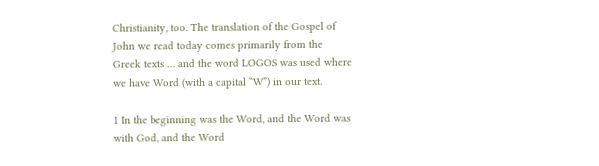Christianity, too. The translation of the Gospel of John we read today comes primarily from the Greek texts … and the word LOGOS was used where we have Word (with a capital “W”) in our text.

1 In the beginning was the Word, and the Word was with God, and the Word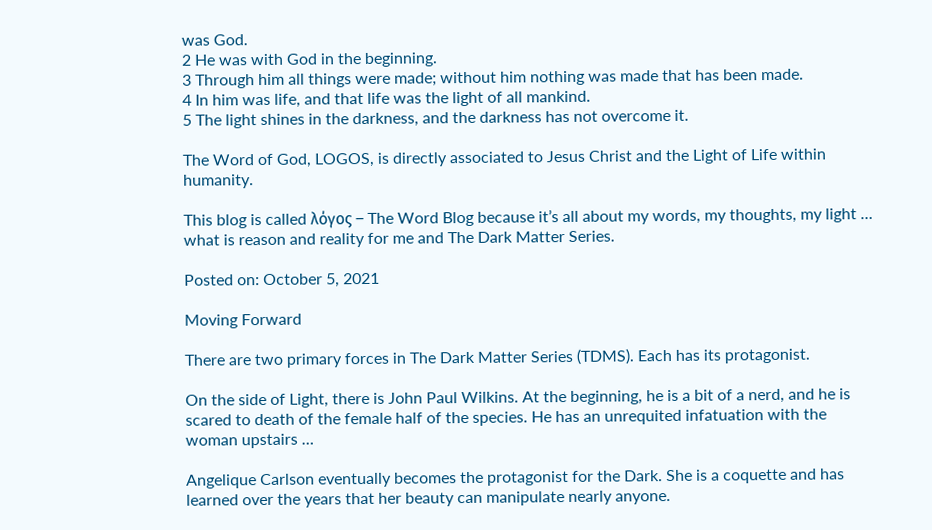was God.
2 He was with God in the beginning.
3 Through him all things were made; without him nothing was made that has been made.
4 In him was life, and that life was the light of all mankind.
5 The light shines in the darkness, and the darkness has not overcome it.

The Word of God, LOGOS, is directly associated to Jesus Christ and the Light of Life within humanity.

This blog is called λόγος – The Word Blog because it’s all about my words, my thoughts, my light … what is reason and reality for me and The Dark Matter Series.

Posted on: October 5, 2021

Moving Forward

There are two primary forces in The Dark Matter Series (TDMS). Each has its protagonist.

On the side of Light, there is John Paul Wilkins. At the beginning, he is a bit of a nerd, and he is scared to death of the female half of the species. He has an unrequited infatuation with the woman upstairs …

Angelique Carlson eventually becomes the protagonist for the Dark. She is a coquette and has learned over the years that her beauty can manipulate nearly anyone.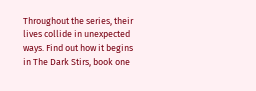Throughout the series, their lives collide in unexpected ways. Find out how it begins in The Dark Stirs, book one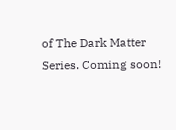of The Dark Matter Series. Coming soon!